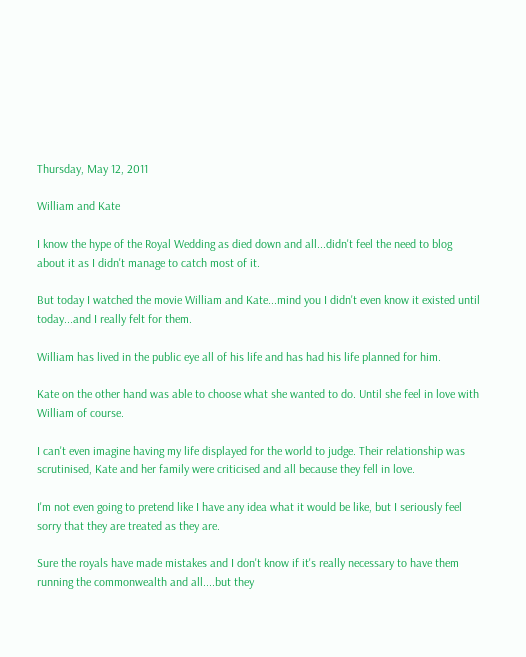Thursday, May 12, 2011

William and Kate

I know the hype of the Royal Wedding as died down and all...didn't feel the need to blog about it as I didn't manage to catch most of it.

But today I watched the movie William and Kate...mind you I didn't even know it existed until today...and I really felt for them.

William has lived in the public eye all of his life and has had his life planned for him.

Kate on the other hand was able to choose what she wanted to do. Until she feel in love with William of course.

I can't even imagine having my life displayed for the world to judge. Their relationship was scrutinised, Kate and her family were criticised and all because they fell in love.

I'm not even going to pretend like I have any idea what it would be like, but I seriously feel sorry that they are treated as they are.

Sure the royals have made mistakes and I don't know if it's really necessary to have them running the commonwealth and all....but they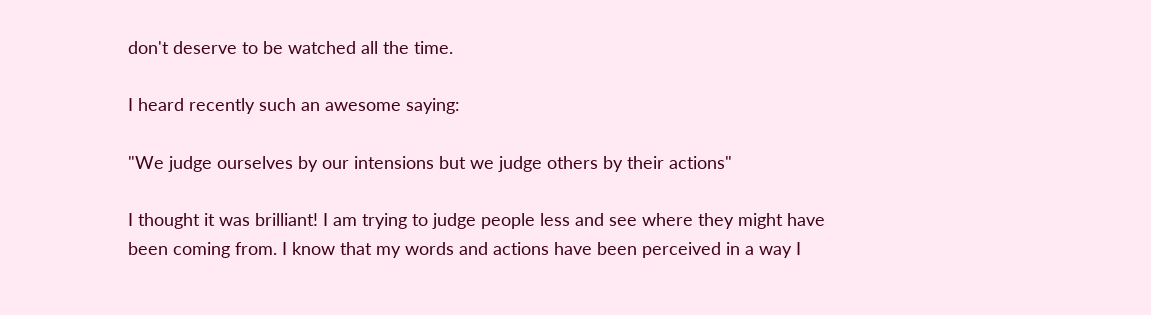don't deserve to be watched all the time.

I heard recently such an awesome saying:

"We judge ourselves by our intensions but we judge others by their actions"

I thought it was brilliant! I am trying to judge people less and see where they might have been coming from. I know that my words and actions have been perceived in a way I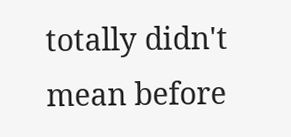totally didn't mean before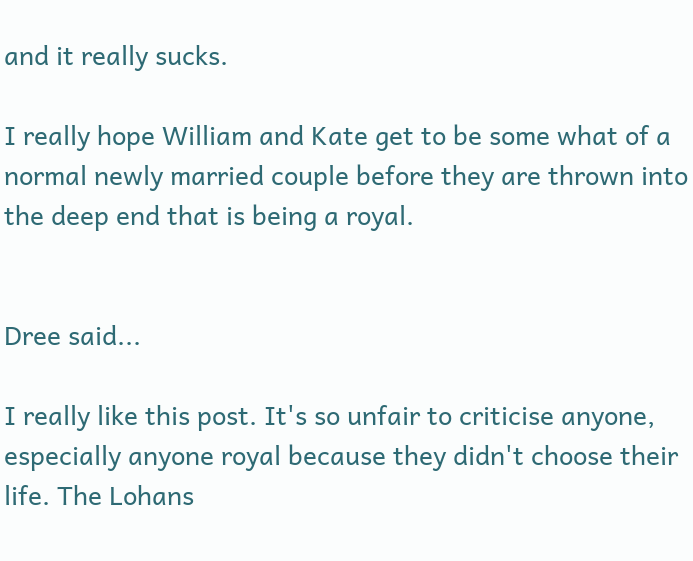and it really sucks.

I really hope William and Kate get to be some what of a normal newly married couple before they are thrown into the deep end that is being a royal.


Dree said...

I really like this post. It's so unfair to criticise anyone, especially anyone royal because they didn't choose their life. The Lohans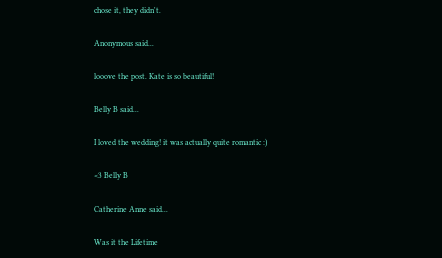chose it, they didn't.

Anonymous said...

looove the post. Kate is so beautiful!

Belly B said...

I loved the wedding! it was actually quite romantic :)

<3 Belly B

Catherine Anne said...

Was it the Lifetime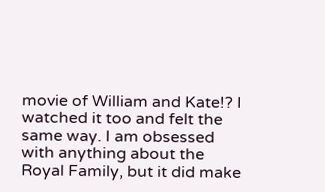movie of William and Kate!? I watched it too and felt the same way. I am obsessed with anything about the Royal Family, but it did make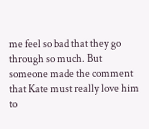me feel so bad that they go through so much. But someone made the comment that Kate must really love him to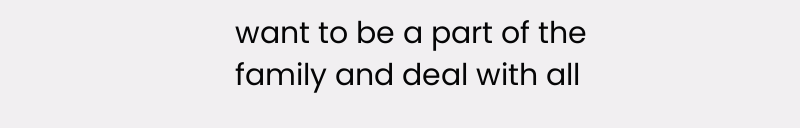want to be a part of the family and deal with all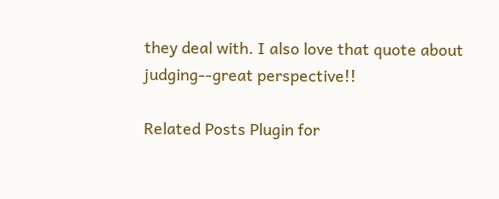they deal with. I also love that quote about judging--great perspective!!

Related Posts Plugin for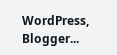WordPress, Blogger...